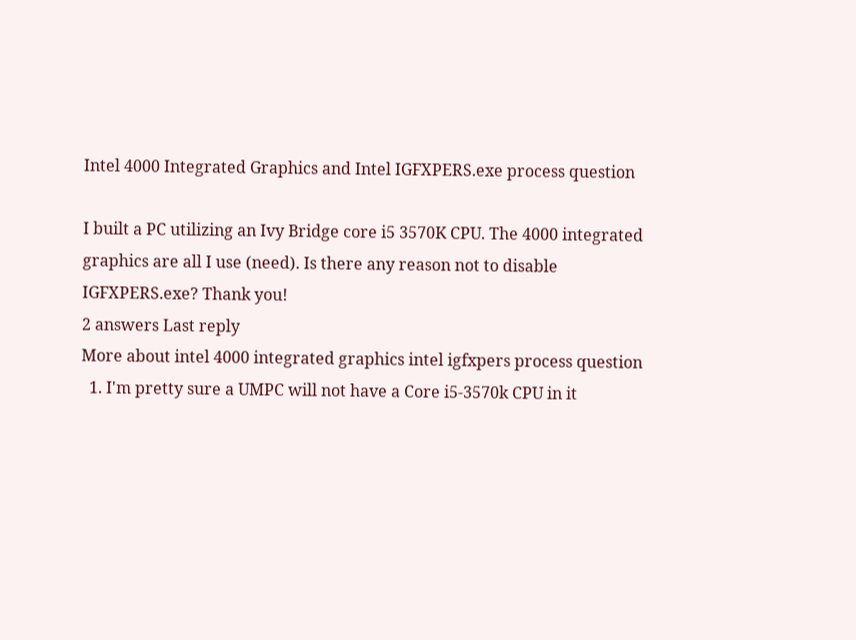Intel 4000 Integrated Graphics and Intel IGFXPERS.exe process question

I built a PC utilizing an Ivy Bridge core i5 3570K CPU. The 4000 integrated graphics are all I use (need). Is there any reason not to disable IGFXPERS.exe? Thank you!
2 answers Last reply
More about intel 4000 integrated graphics intel igfxpers process question
  1. I'm pretty sure a UMPC will not have a Core i5-3570k CPU in it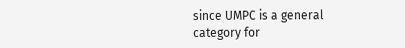since UMPC is a general category for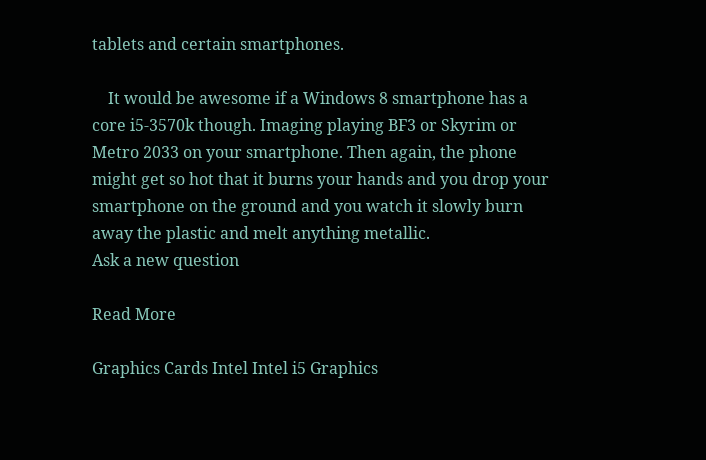tablets and certain smartphones.

    It would be awesome if a Windows 8 smartphone has a core i5-3570k though. Imaging playing BF3 or Skyrim or Metro 2033 on your smartphone. Then again, the phone might get so hot that it burns your hands and you drop your smartphone on the ground and you watch it slowly burn away the plastic and melt anything metallic.
Ask a new question

Read More

Graphics Cards Intel Intel i5 Graphics